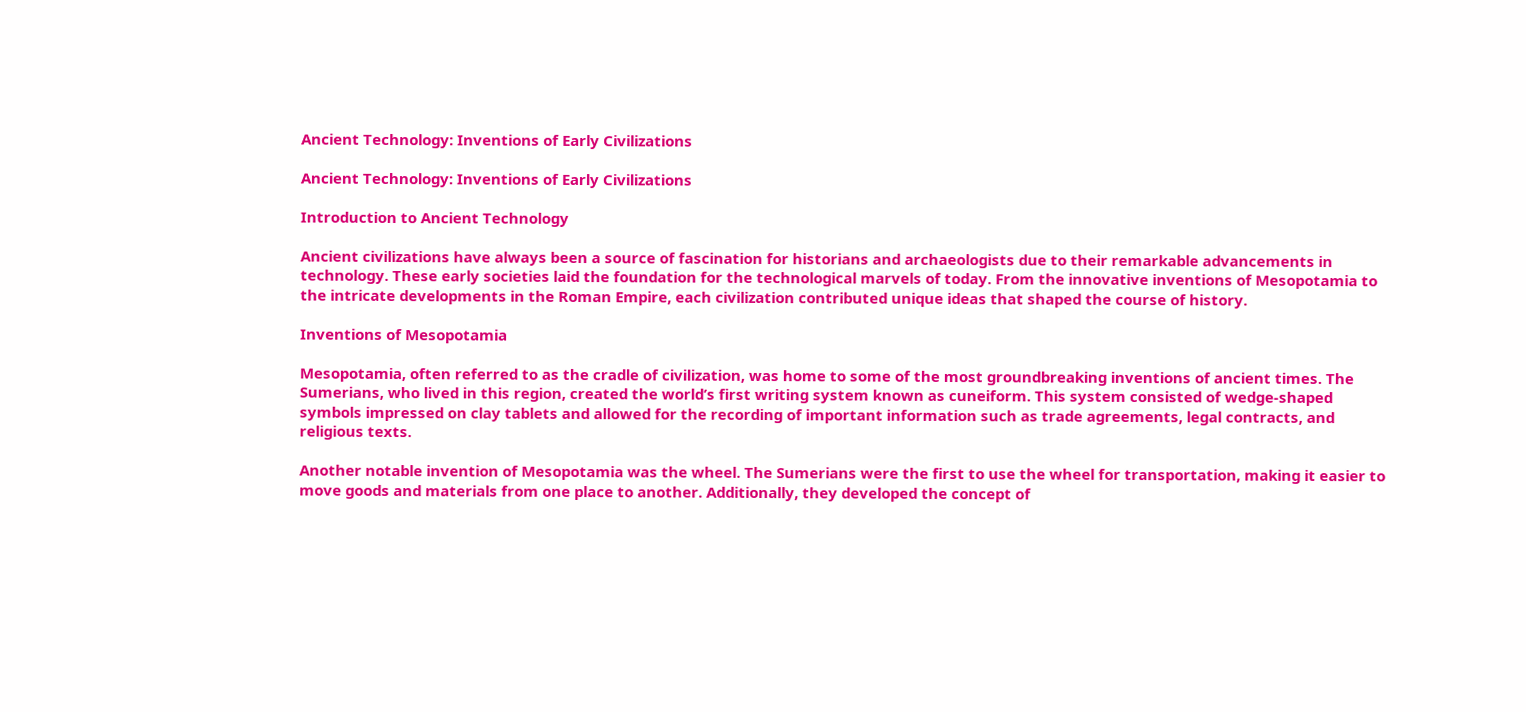Ancient Technology: Inventions of Early Civilizations

Ancient Technology: Inventions of Early Civilizations

Introduction to Ancient Technology

Ancient civilizations have always been a source of fascination for historians and archaeologists due to their remarkable advancements in technology. These early societies laid the foundation for the technological marvels of today. From the innovative inventions of Mesopotamia to the intricate developments in the Roman Empire, each civilization contributed unique ideas that shaped the course of history.

Inventions of Mesopotamia

Mesopotamia, often referred to as the cradle of civilization, was home to some of the most groundbreaking inventions of ancient times. The Sumerians, who lived in this region, created the world’s first writing system known as cuneiform. This system consisted of wedge-shaped symbols impressed on clay tablets and allowed for the recording of important information such as trade agreements, legal contracts, and religious texts.

Another notable invention of Mesopotamia was the wheel. The Sumerians were the first to use the wheel for transportation, making it easier to move goods and materials from one place to another. Additionally, they developed the concept of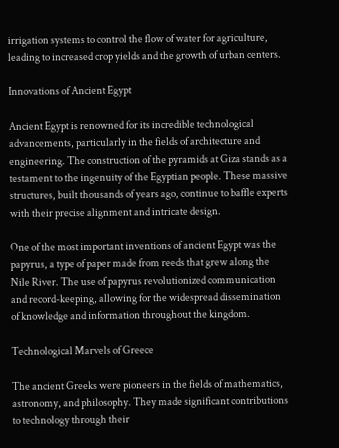irrigation systems to control the flow of water for agriculture, leading to increased crop yields and the growth of urban centers.

Innovations of Ancient Egypt

Ancient Egypt is renowned for its incredible technological advancements, particularly in the fields of architecture and engineering. The construction of the pyramids at Giza stands as a testament to the ingenuity of the Egyptian people. These massive structures, built thousands of years ago, continue to baffle experts with their precise alignment and intricate design.

One of the most important inventions of ancient Egypt was the papyrus, a type of paper made from reeds that grew along the Nile River. The use of papyrus revolutionized communication and record-keeping, allowing for the widespread dissemination of knowledge and information throughout the kingdom.

Technological Marvels of Greece

The ancient Greeks were pioneers in the fields of mathematics, astronomy, and philosophy. They made significant contributions to technology through their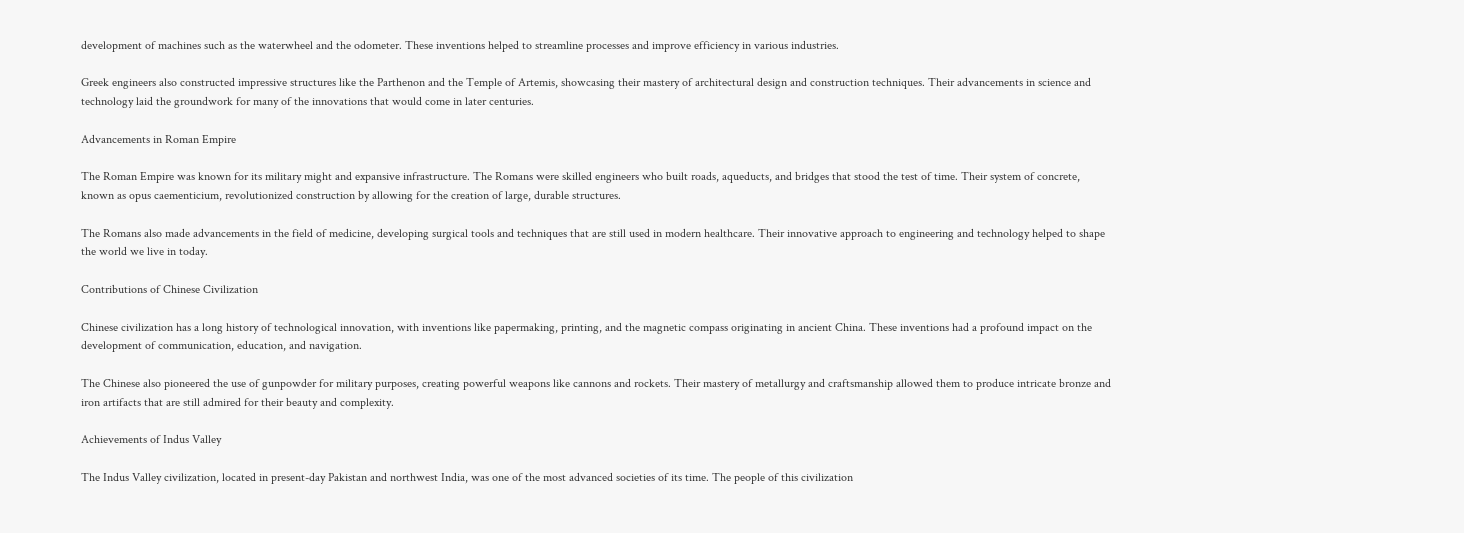development of machines such as the waterwheel and the odometer. These inventions helped to streamline processes and improve efficiency in various industries.

Greek engineers also constructed impressive structures like the Parthenon and the Temple of Artemis, showcasing their mastery of architectural design and construction techniques. Their advancements in science and technology laid the groundwork for many of the innovations that would come in later centuries.

Advancements in Roman Empire

The Roman Empire was known for its military might and expansive infrastructure. The Romans were skilled engineers who built roads, aqueducts, and bridges that stood the test of time. Their system of concrete, known as opus caementicium, revolutionized construction by allowing for the creation of large, durable structures.

The Romans also made advancements in the field of medicine, developing surgical tools and techniques that are still used in modern healthcare. Their innovative approach to engineering and technology helped to shape the world we live in today.

Contributions of Chinese Civilization

Chinese civilization has a long history of technological innovation, with inventions like papermaking, printing, and the magnetic compass originating in ancient China. These inventions had a profound impact on the development of communication, education, and navigation.

The Chinese also pioneered the use of gunpowder for military purposes, creating powerful weapons like cannons and rockets. Their mastery of metallurgy and craftsmanship allowed them to produce intricate bronze and iron artifacts that are still admired for their beauty and complexity.

Achievements of Indus Valley

The Indus Valley civilization, located in present-day Pakistan and northwest India, was one of the most advanced societies of its time. The people of this civilization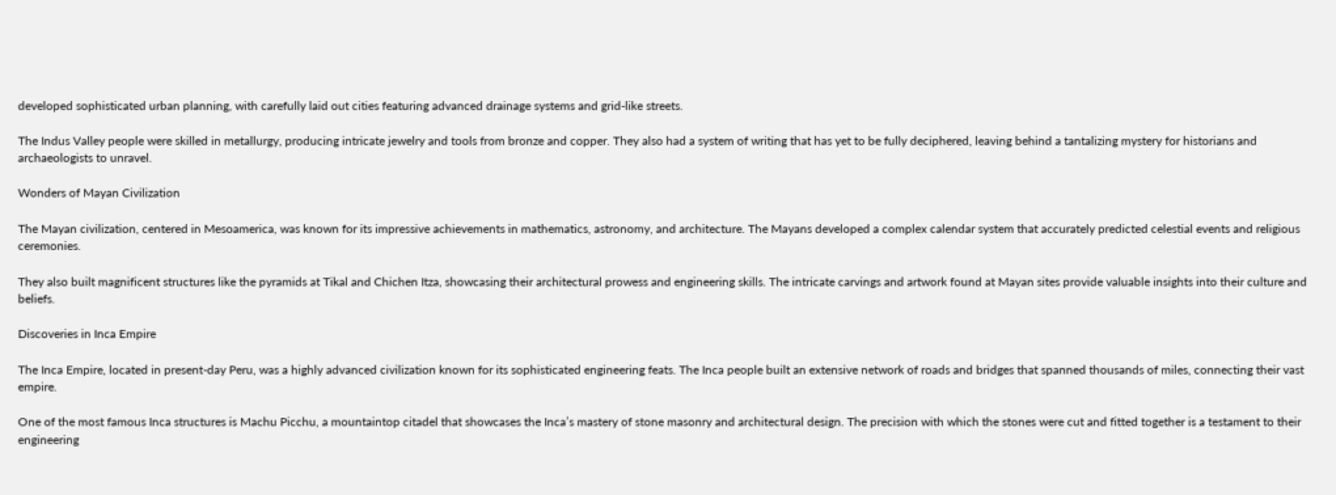developed sophisticated urban planning, with carefully laid out cities featuring advanced drainage systems and grid-like streets.

The Indus Valley people were skilled in metallurgy, producing intricate jewelry and tools from bronze and copper. They also had a system of writing that has yet to be fully deciphered, leaving behind a tantalizing mystery for historians and archaeologists to unravel.

Wonders of Mayan Civilization

The Mayan civilization, centered in Mesoamerica, was known for its impressive achievements in mathematics, astronomy, and architecture. The Mayans developed a complex calendar system that accurately predicted celestial events and religious ceremonies.

They also built magnificent structures like the pyramids at Tikal and Chichen Itza, showcasing their architectural prowess and engineering skills. The intricate carvings and artwork found at Mayan sites provide valuable insights into their culture and beliefs.

Discoveries in Inca Empire

The Inca Empire, located in present-day Peru, was a highly advanced civilization known for its sophisticated engineering feats. The Inca people built an extensive network of roads and bridges that spanned thousands of miles, connecting their vast empire.

One of the most famous Inca structures is Machu Picchu, a mountaintop citadel that showcases the Inca’s mastery of stone masonry and architectural design. The precision with which the stones were cut and fitted together is a testament to their engineering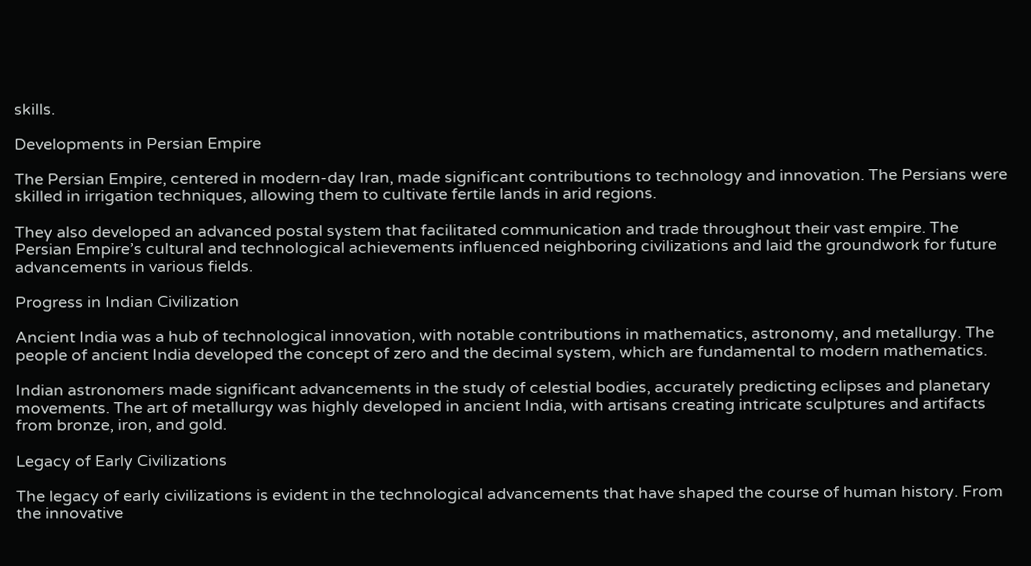skills.

Developments in Persian Empire

The Persian Empire, centered in modern-day Iran, made significant contributions to technology and innovation. The Persians were skilled in irrigation techniques, allowing them to cultivate fertile lands in arid regions.

They also developed an advanced postal system that facilitated communication and trade throughout their vast empire. The Persian Empire’s cultural and technological achievements influenced neighboring civilizations and laid the groundwork for future advancements in various fields.

Progress in Indian Civilization

Ancient India was a hub of technological innovation, with notable contributions in mathematics, astronomy, and metallurgy. The people of ancient India developed the concept of zero and the decimal system, which are fundamental to modern mathematics.

Indian astronomers made significant advancements in the study of celestial bodies, accurately predicting eclipses and planetary movements. The art of metallurgy was highly developed in ancient India, with artisans creating intricate sculptures and artifacts from bronze, iron, and gold.

Legacy of Early Civilizations

The legacy of early civilizations is evident in the technological advancements that have shaped the course of human history. From the innovative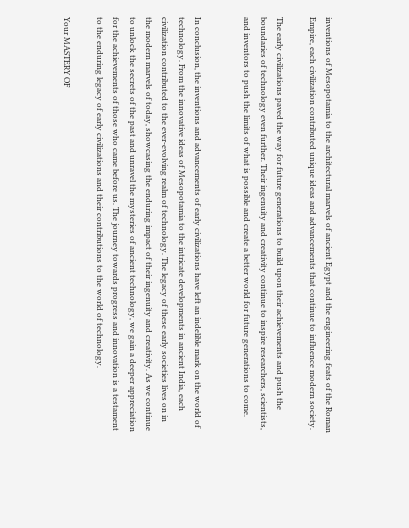inventions of Mesopotamia to the architectural marvels of ancient Egypt and the engineering feats of the Roman Empire, each civilization contributed unique ideas and advancements that continue to influence modern society.

The early civilizations paved the way for future generations to build upon their achievements and push the boundaries of technology even further. Their ingenuity and creativity continue to inspire researchers, scientists, and inventors to push the limits of what is possible and create a better world for future generations to come.


In conclusion, the inventions and advancements of early civilizations have left an indelible mark on the world of technology. From the innovative ideas of Mesopotamia to the intricate developments in ancient India, each civilization contributed to the ever-evolving realm of technology. The legacy of these early societies lives on in the modern marvels of today, showcasing the enduring impact of their ingenuity and creativity. As we continue to unlock the secrets of the past and unravel the mysteries of ancient technology, we gain a deeper appreciation for the achievements of those who came before us. The journey towards progress and innovation is a testament to the enduring legacy of early civilizations and their contributions to the world of technology.

Your MASTERY OF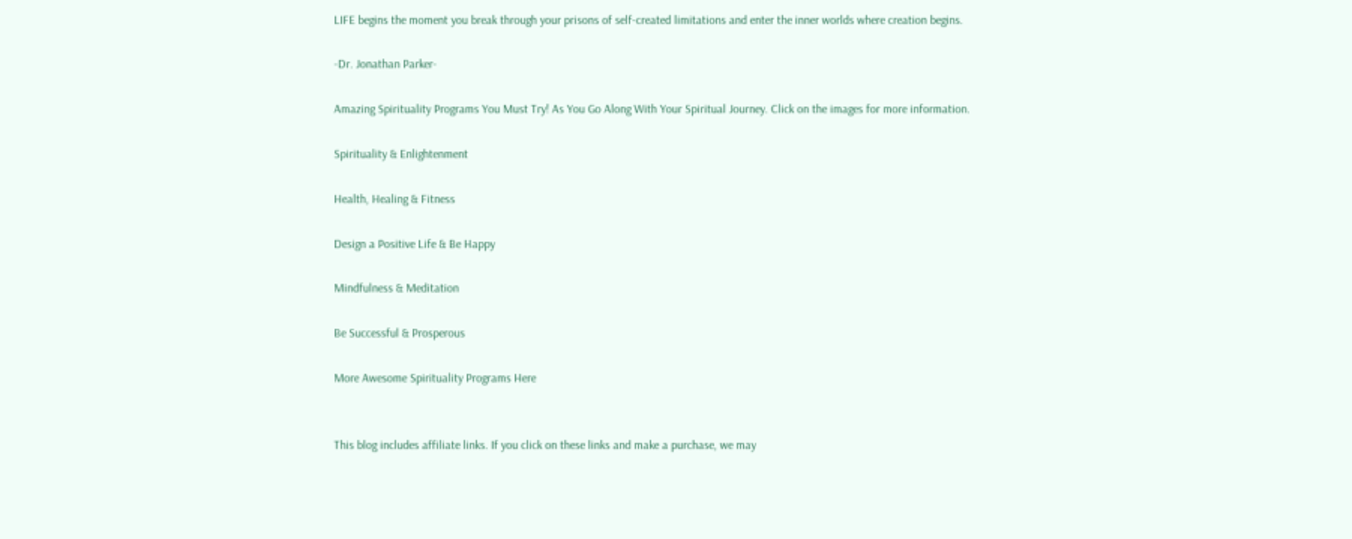LIFE begins the moment you break through your prisons of self-created limitations and enter the inner worlds where creation begins.

-Dr. Jonathan Parker-

Amazing Spirituality Programs You Must Try! As You Go Along With Your Spiritual Journey. Click on the images for more information.

Spirituality & Enlightenment

Health, Healing & Fitness

Design a Positive Life & Be Happy

Mindfulness & Meditation

Be Successful & Prosperous

More Awesome Spirituality Programs Here


This blog includes affiliate links. If you click on these links and make a purchase, we may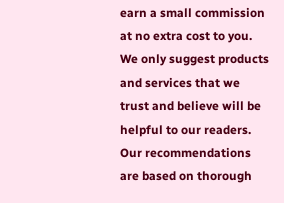earn a small commission at no extra cost to you. We only suggest products and services that we trust and believe will be helpful to our readers. Our recommendations are based on thorough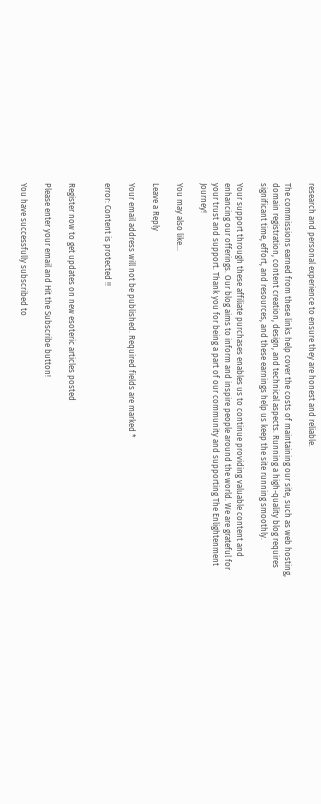research and personal experience to ensure they are honest and reliable.

The commissions earned from these links help cover the costs of maintaining our site, such as web hosting, domain registration, content creation, design, and technical aspects. Running a high-quality blog requires significant time, effort, and resources, and these earnings help us keep the site running smoothly.

Your support through these affiliate purchases enables us to continue providing valuable content and enhancing our offerings. Our blog aims to inform and inspire people around the world. We are grateful for your trust and support. Thank you for being a part of our community and supporting The Enlightenment Journey!

You may also like...

Leave a Reply

Your email address will not be published. Required fields are marked *

error: Content is protected !!


Register now to get updates on new esoteric articles posted

Please enter your email and Hit the Subscribe button!

You have successfully subscribed to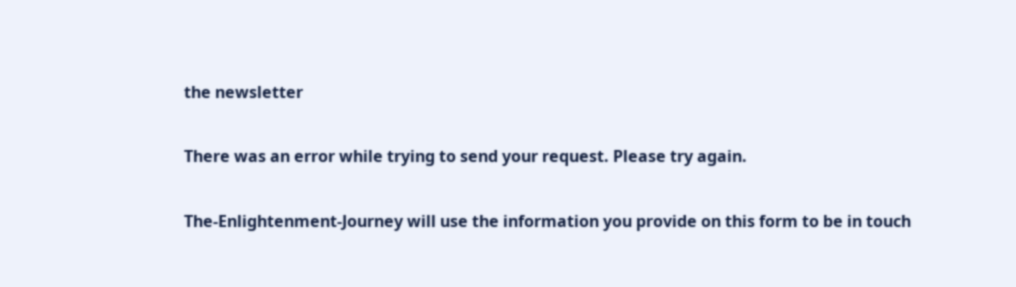the newsletter

There was an error while trying to send your request. Please try again.

The-Enlightenment-Journey will use the information you provide on this form to be in touch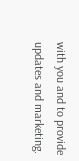with you and to provide updates and marketing.